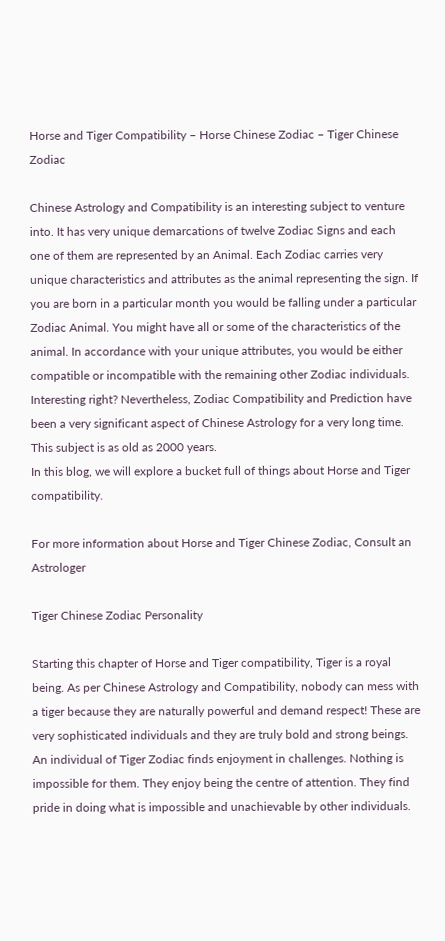Horse and Tiger Compatibility – Horse Chinese Zodiac – Tiger Chinese Zodiac

Chinese Astrology and Compatibility is an interesting subject to venture into. It has very unique demarcations of twelve Zodiac Signs and each one of them are represented by an Animal. Each Zodiac carries very unique characteristics and attributes as the animal representing the sign. If you are born in a particular month you would be falling under a particular Zodiac Animal. You might have all or some of the characteristics of the animal. In accordance with your unique attributes, you would be either compatible or incompatible with the remaining other Zodiac individuals. Interesting right? Nevertheless, Zodiac Compatibility and Prediction have been a very significant aspect of Chinese Astrology for a very long time. This subject is as old as 2000 years.
In this blog, we will explore a bucket full of things about Horse and Tiger compatibility.

For more information about Horse and Tiger Chinese Zodiac, Consult an Astrologer

Tiger Chinese Zodiac Personality

Starting this chapter of Horse and Tiger compatibility, Tiger is a royal being. As per Chinese Astrology and Compatibility, nobody can mess with a tiger because they are naturally powerful and demand respect! These are very sophisticated individuals and they are truly bold and strong beings. An individual of Tiger Zodiac finds enjoyment in challenges. Nothing is impossible for them. They enjoy being the centre of attention. They find pride in doing what is impossible and unachievable by other individuals.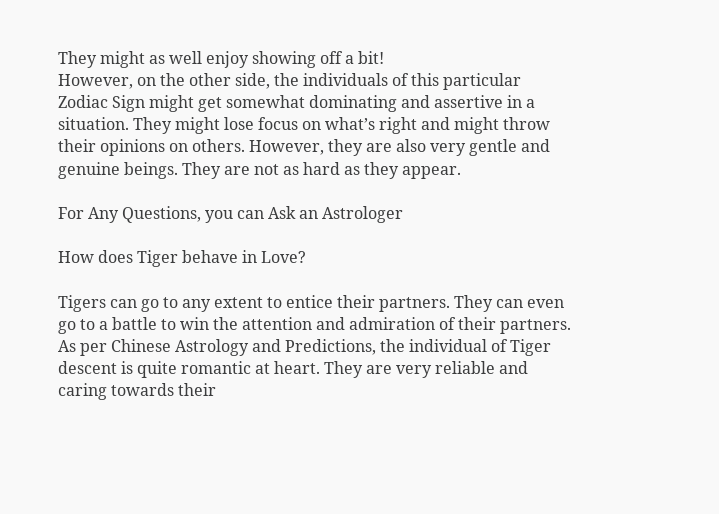They might as well enjoy showing off a bit!
However, on the other side, the individuals of this particular Zodiac Sign might get somewhat dominating and assertive in a situation. They might lose focus on what’s right and might throw their opinions on others. However, they are also very gentle and genuine beings. They are not as hard as they appear.

For Any Questions, you can Ask an Astrologer

How does Tiger behave in Love?

Tigers can go to any extent to entice their partners. They can even go to a battle to win the attention and admiration of their partners. As per Chinese Astrology and Predictions, the individual of Tiger descent is quite romantic at heart. They are very reliable and caring towards their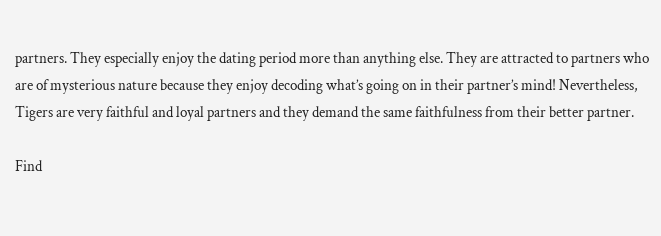partners. They especially enjoy the dating period more than anything else. They are attracted to partners who are of mysterious nature because they enjoy decoding what’s going on in their partner’s mind! Nevertheless, Tigers are very faithful and loyal partners and they demand the same faithfulness from their better partner.

Find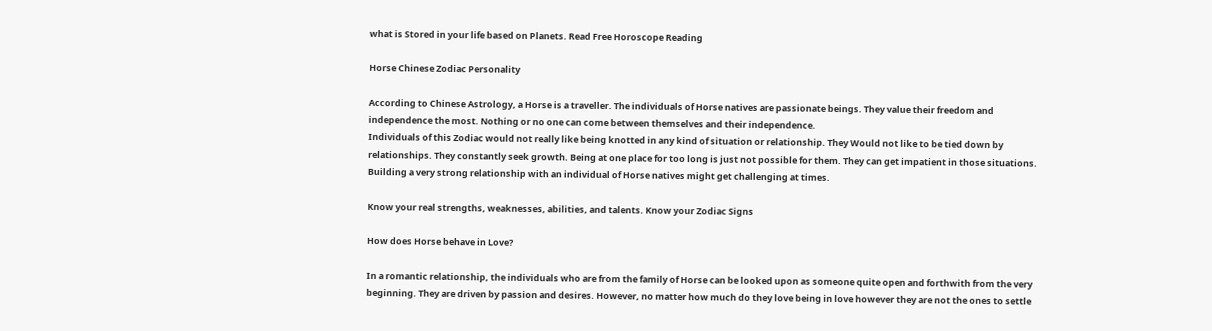what is Stored in your life based on Planets. Read Free Horoscope Reading

Horse Chinese Zodiac Personality

According to Chinese Astrology, a Horse is a traveller. The individuals of Horse natives are passionate beings. They value their freedom and independence the most. Nothing or no one can come between themselves and their independence.
Individuals of this Zodiac would not really like being knotted in any kind of situation or relationship. They Would not like to be tied down by relationships. They constantly seek growth. Being at one place for too long is just not possible for them. They can get impatient in those situations.
Building a very strong relationship with an individual of Horse natives might get challenging at times.

Know your real strengths, weaknesses, abilities, and talents. Know your Zodiac Signs

How does Horse behave in Love?

In a romantic relationship, the individuals who are from the family of Horse can be looked upon as someone quite open and forthwith from the very beginning. They are driven by passion and desires. However, no matter how much do they love being in love however they are not the ones to settle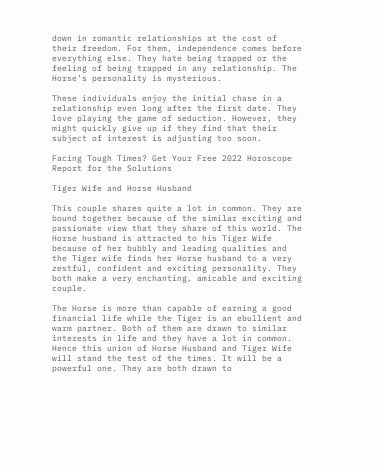down in romantic relationships at the cost of their freedom. For them, independence comes before everything else. They hate being trapped or the feeling of being trapped in any relationship. The Horse’s personality is mysterious.

These individuals enjoy the initial chase in a relationship even long after the first date. They love playing the game of seduction. However, they might quickly give up if they find that their subject of interest is adjusting too soon.

Facing Tough Times? Get Your Free 2022 Horoscope Report for the Solutions

Tiger Wife and Horse Husband

This couple shares quite a lot in common. They are bound together because of the similar exciting and passionate view that they share of this world. The Horse husband is attracted to his Tiger Wife because of her bubbly and leading qualities and the Tiger wife finds her Horse husband to a very zestful, confident and exciting personality. They both make a very enchanting, amicable and exciting couple.

The Horse is more than capable of earning a good financial life while the Tiger is an ebullient and warm partner. Both of them are drawn to similar interests in life and they have a lot in common. Hence this union of Horse Husband and Tiger Wife will stand the test of the times. It will be a powerful one. They are both drawn to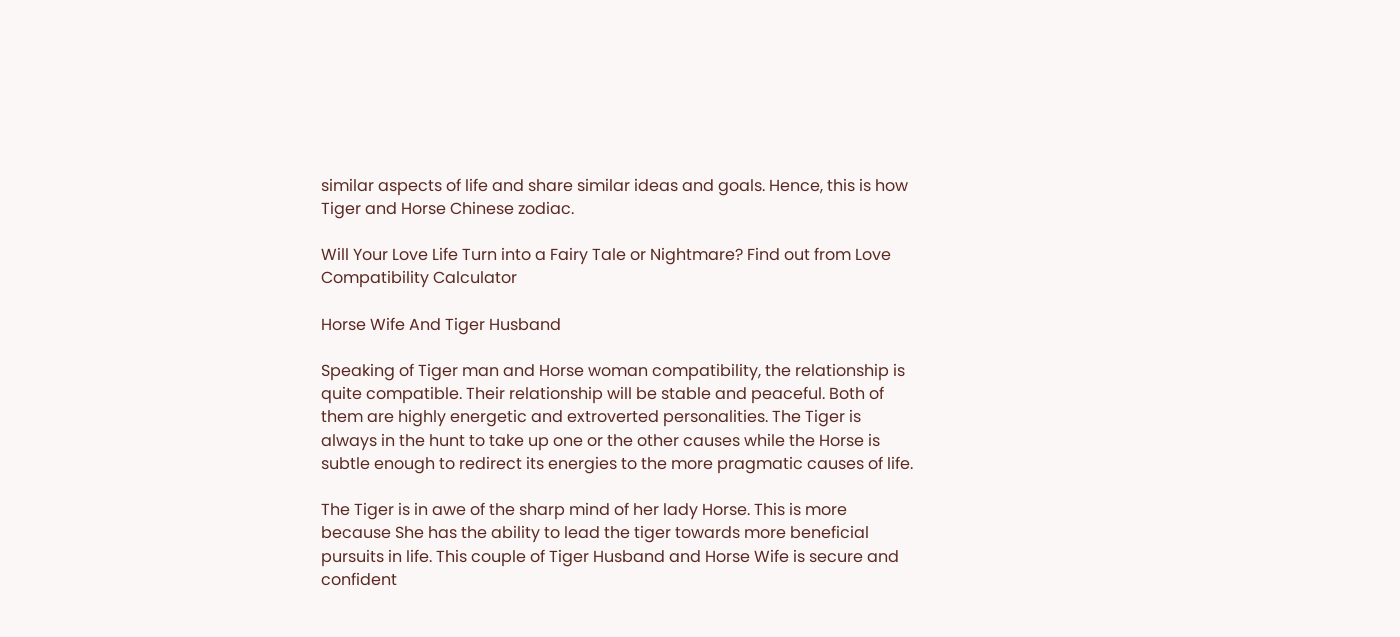similar aspects of life and share similar ideas and goals. Hence, this is how Tiger and Horse Chinese zodiac.

Will Your Love Life Turn into a Fairy Tale or Nightmare? Find out from Love Compatibility Calculator

Horse Wife And Tiger Husband

Speaking of Tiger man and Horse woman compatibility, the relationship is quite compatible. Their relationship will be stable and peaceful. Both of them are highly energetic and extroverted personalities. The Tiger is always in the hunt to take up one or the other causes while the Horse is subtle enough to redirect its energies to the more pragmatic causes of life.

The Tiger is in awe of the sharp mind of her lady Horse. This is more because She has the ability to lead the tiger towards more beneficial pursuits in life. This couple of Tiger Husband and Horse Wife is secure and confident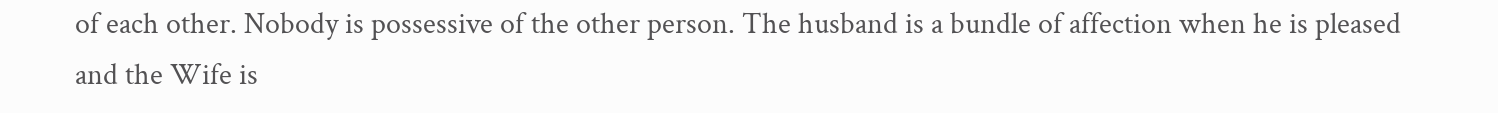of each other. Nobody is possessive of the other person. The husband is a bundle of affection when he is pleased and the Wife is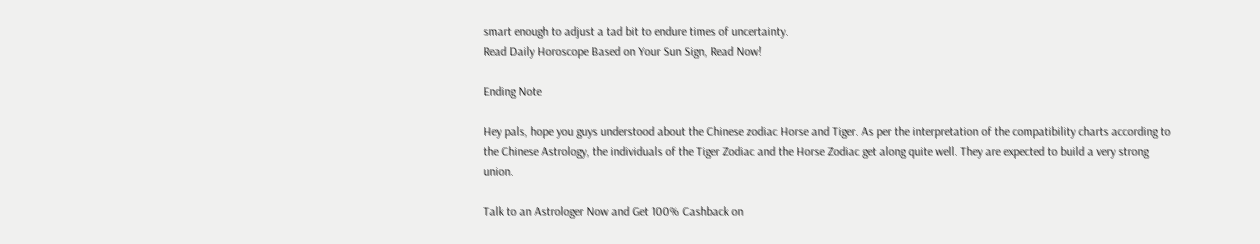smart enough to adjust a tad bit to endure times of uncertainty.
Read Daily Horoscope Based on Your Sun Sign, Read Now!

Ending Note

Hey pals, hope you guys understood about the Chinese zodiac Horse and Tiger. As per the interpretation of the compatibility charts according to the Chinese Astrology, the individuals of the Tiger Zodiac and the Horse Zodiac get along quite well. They are expected to build a very strong union.

Talk to an Astrologer Now and Get 100% Cashback on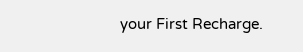your First Recharge.